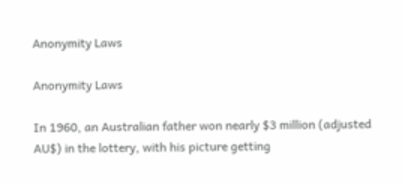Anonymity Laws

Anonymity Laws

In 1960, an Australian father won nearly $3 million (adjusted AU$) in the lottery, with his picture getting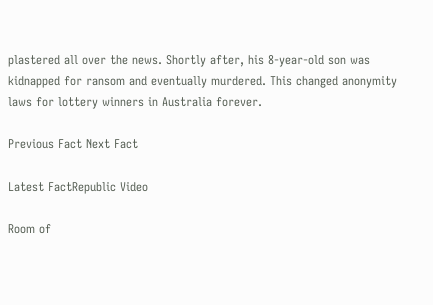plastered all over the news. Shortly after, his 8-year-old son was kidnapped for ransom and eventually murdered. This changed anonymity laws for lottery winners in Australia forever.

Previous Fact Next Fact

Latest FactRepublic Video

Room of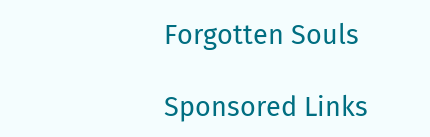Forgotten Souls

Sponsored Links